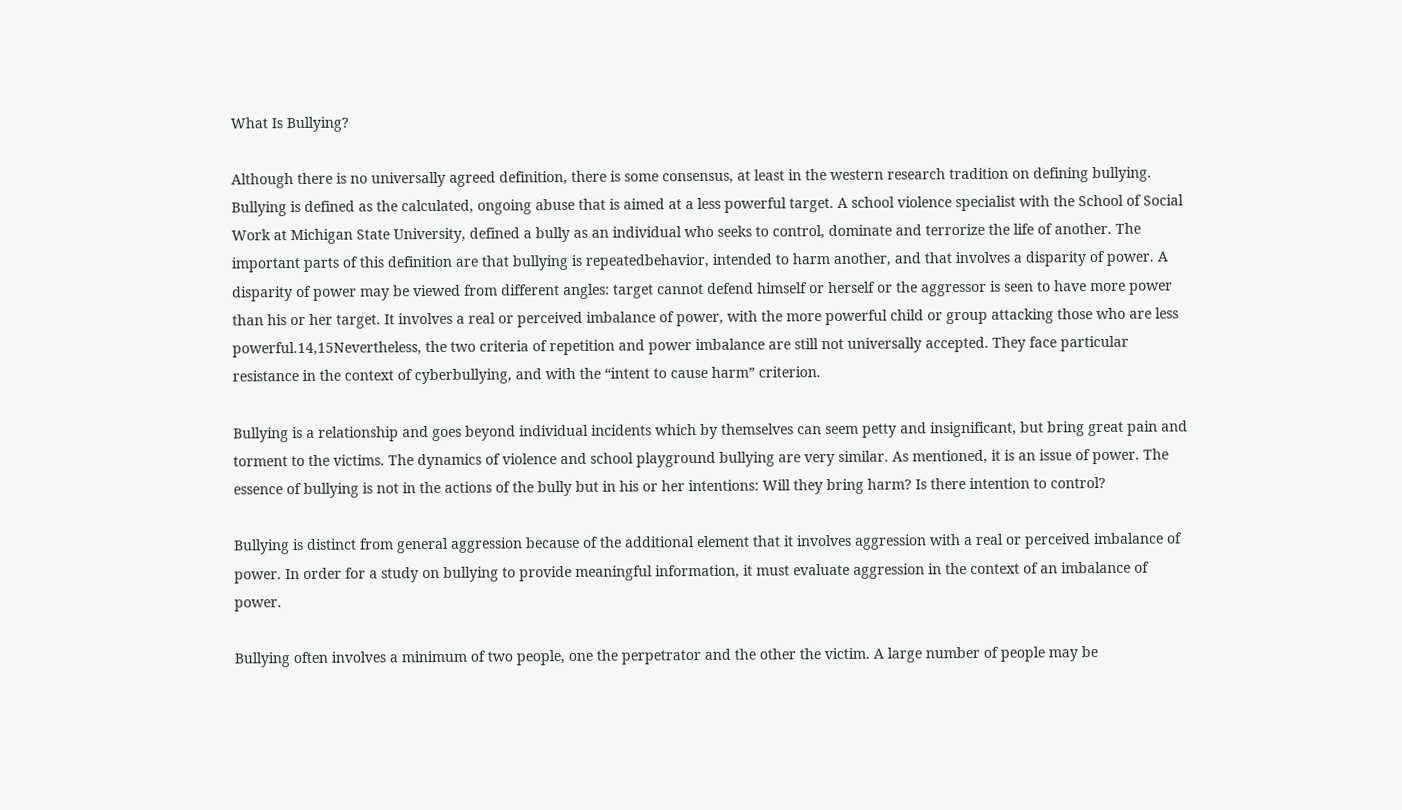What Is Bullying?

Although there is no universally agreed definition, there is some consensus, at least in the western research tradition on defining bullying. Bullying is defined as the calculated, ongoing abuse that is aimed at a less powerful target. A school violence specialist with the School of Social Work at Michigan State University, defined a bully as an individual who seeks to control, dominate and terrorize the life of another. The important parts of this definition are that bullying is repeatedbehavior, intended to harm another, and that involves a disparity of power. A disparity of power may be viewed from different angles: target cannot defend himself or herself or the aggressor is seen to have more power than his or her target. It involves a real or perceived imbalance of power, with the more powerful child or group attacking those who are less powerful.14,15Nevertheless, the two criteria of repetition and power imbalance are still not universally accepted. They face particular resistance in the context of cyberbullying, and with the “intent to cause harm” criterion.

Bullying is a relationship and goes beyond individual incidents which by themselves can seem petty and insignificant, but bring great pain and torment to the victims. The dynamics of violence and school playground bullying are very similar. As mentioned, it is an issue of power. The essence of bullying is not in the actions of the bully but in his or her intentions: Will they bring harm? Is there intention to control?

Bullying is distinct from general aggression because of the additional element that it involves aggression with a real or perceived imbalance of power. In order for a study on bullying to provide meaningful information, it must evaluate aggression in the context of an imbalance of power.

Bullying often involves a minimum of two people, one the perpetrator and the other the victim. A large number of people may be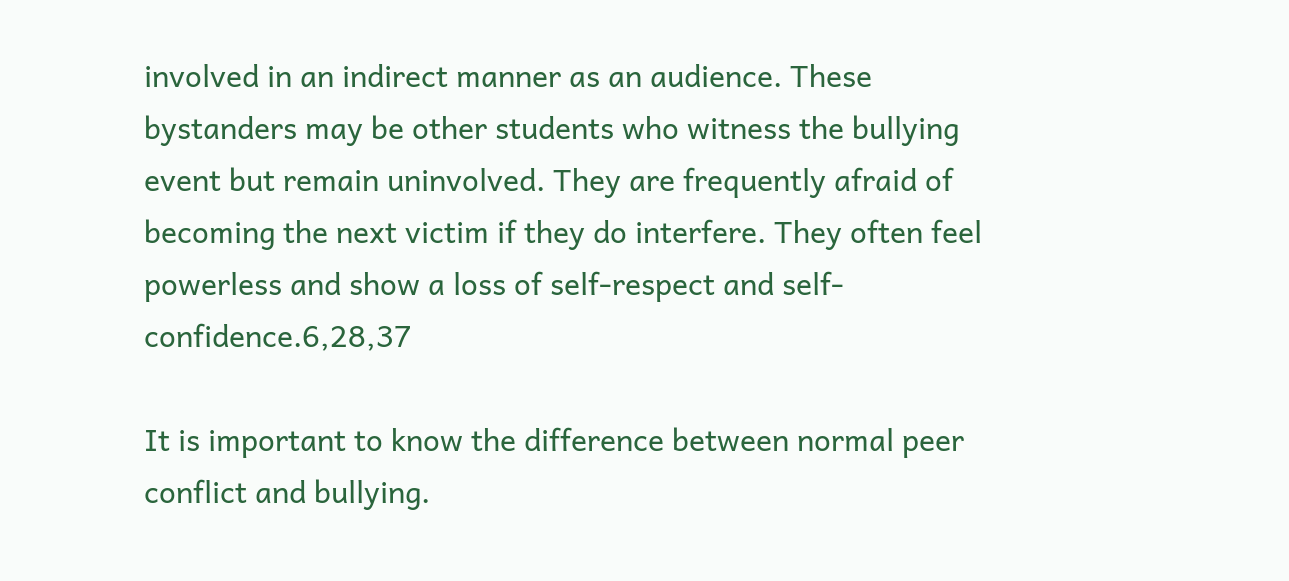involved in an indirect manner as an audience. These bystanders may be other students who witness the bullying event but remain uninvolved. They are frequently afraid of becoming the next victim if they do interfere. They often feel powerless and show a loss of self-respect and self-confidence.6,28,37

It is important to know the difference between normal peer conflict and bullying.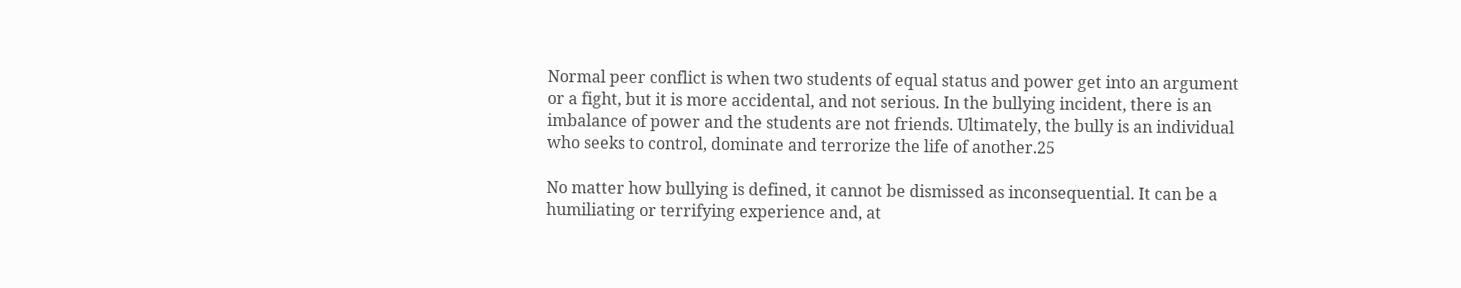Normal peer conflict is when two students of equal status and power get into an argument or a fight, but it is more accidental, and not serious. In the bullying incident, there is an imbalance of power and the students are not friends. Ultimately, the bully is an individual who seeks to control, dominate and terrorize the life of another.25

No matter how bullying is defined, it cannot be dismissed as inconsequential. It can be a humiliating or terrifying experience and, at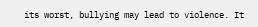its worst, bullying may lead to violence. It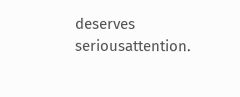deserves seriousattention.